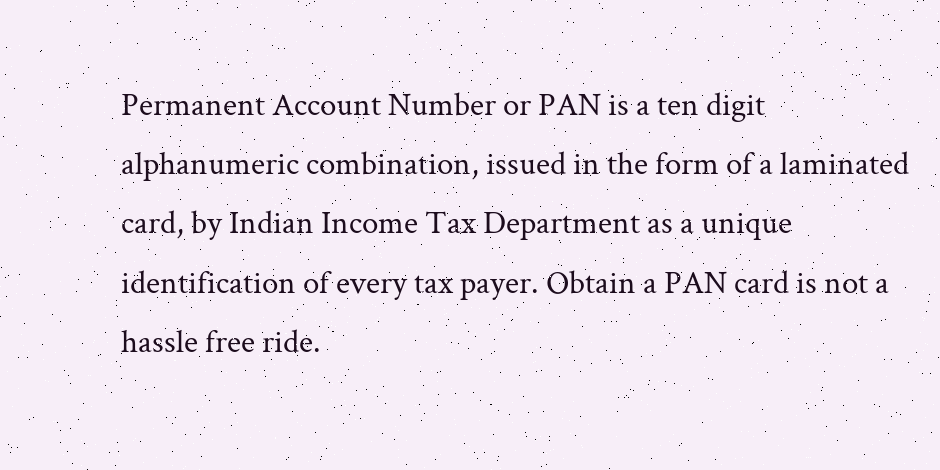Permanent Account Number or PAN is a ten digit alphanumeric combination, issued in the form of a laminated card, by Indian Income Tax Department as a unique identification of every tax payer. Obtain a PAN card is not a hassle free ride.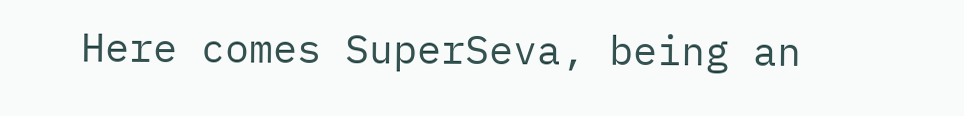Here comes SuperSeva, being an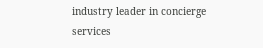industry leader in concierge services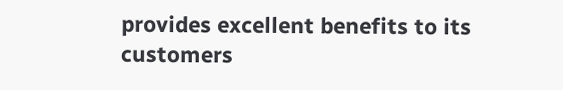provides excellent benefits to its customers